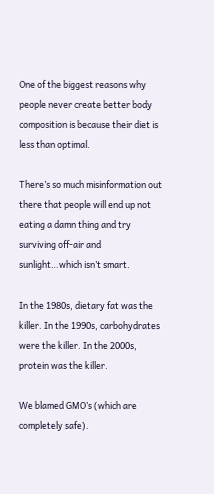One of the biggest reasons why people never create better body composition is because their diet is less than optimal.

There’s so much misinformation out there that people will end up not eating a damn thing and try surviving off-air and sunlight…which isn’t smart.

In the 1980s, dietary fat was the killer. In the 1990s, carbohydrates were the killer. In the 2000s, protein was the killer.

We blamed GMO’s (which are completely safe).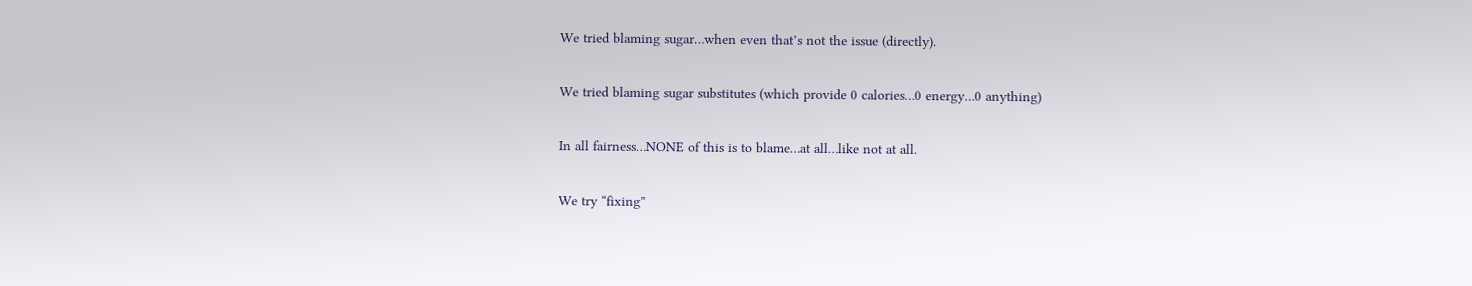We tried blaming sugar…when even that’s not the issue (directly).

We tried blaming sugar substitutes (which provide 0 calories…0 energy…0 anything)

In all fairness…NONE of this is to blame…at all…like not at all.

We try “fixing”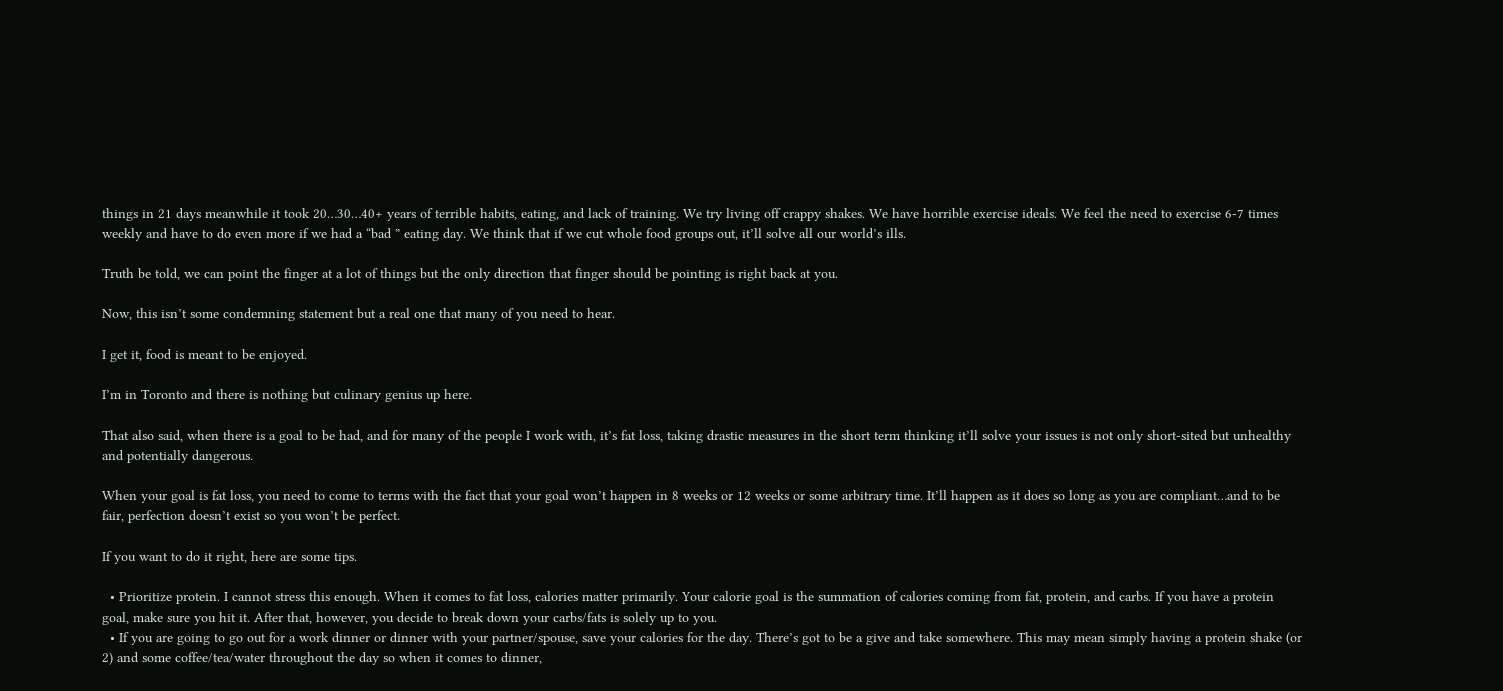things in 21 days meanwhile it took 20…30…40+ years of terrible habits, eating, and lack of training. We try living off crappy shakes. We have horrible exercise ideals. We feel the need to exercise 6-7 times weekly and have to do even more if we had a “bad ” eating day. We think that if we cut whole food groups out, it’ll solve all our world’s ills.

Truth be told, we can point the finger at a lot of things but the only direction that finger should be pointing is right back at you.

Now, this isn’t some condemning statement but a real one that many of you need to hear.

I get it, food is meant to be enjoyed.

I’m in Toronto and there is nothing but culinary genius up here.

That also said, when there is a goal to be had, and for many of the people I work with, it’s fat loss, taking drastic measures in the short term thinking it’ll solve your issues is not only short-sited but unhealthy and potentially dangerous.

When your goal is fat loss, you need to come to terms with the fact that your goal won’t happen in 8 weeks or 12 weeks or some arbitrary time. It’ll happen as it does so long as you are compliant…and to be fair, perfection doesn’t exist so you won’t be perfect.

If you want to do it right, here are some tips.

  • Prioritize protein. I cannot stress this enough. When it comes to fat loss, calories matter primarily. Your calorie goal is the summation of calories coming from fat, protein, and carbs. If you have a protein goal, make sure you hit it. After that, however, you decide to break down your carbs/fats is solely up to you.
  • If you are going to go out for a work dinner or dinner with your partner/spouse, save your calories for the day. There’s got to be a give and take somewhere. This may mean simply having a protein shake (or 2) and some coffee/tea/water throughout the day so when it comes to dinner,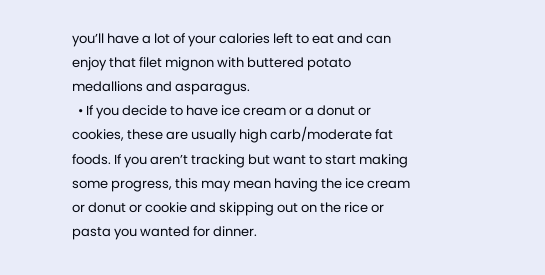you’ll have a lot of your calories left to eat and can enjoy that filet mignon with buttered potato medallions and asparagus.
  • If you decide to have ice cream or a donut or cookies, these are usually high carb/moderate fat foods. If you aren’t tracking but want to start making some progress, this may mean having the ice cream or donut or cookie and skipping out on the rice or pasta you wanted for dinner.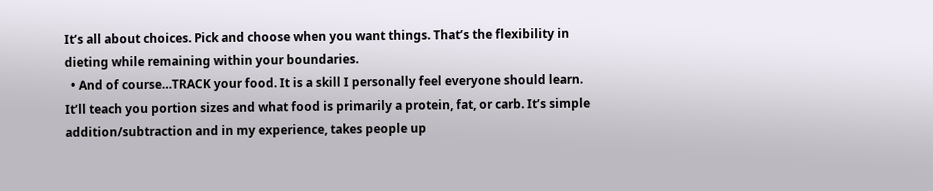It’s all about choices. Pick and choose when you want things. That’s the flexibility in dieting while remaining within your boundaries.
  • And of course…TRACK your food. It is a skill I personally feel everyone should learn. It’ll teach you portion sizes and what food is primarily a protein, fat, or carb. It’s simple addition/subtraction and in my experience, takes people up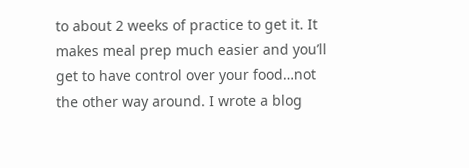to about 2 weeks of practice to get it. It makes meal prep much easier and you’ll get to have control over your food…not the other way around. I wrote a blog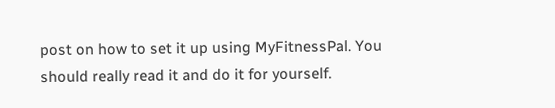post on how to set it up using MyFitnessPal. You should really read it and do it for yourself.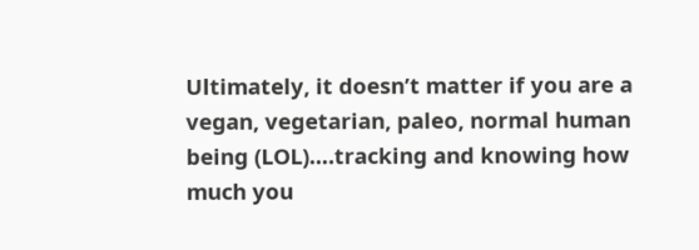Ultimately, it doesn’t matter if you are a vegan, vegetarian, paleo, normal human being (LOL)….tracking and knowing how much you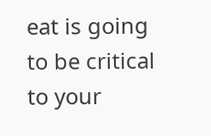eat is going to be critical to your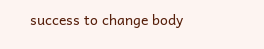success to change body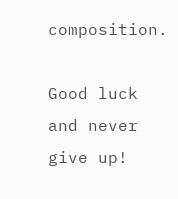composition.

Good luck and never give up!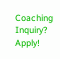Coaching Inquiry? Apply!